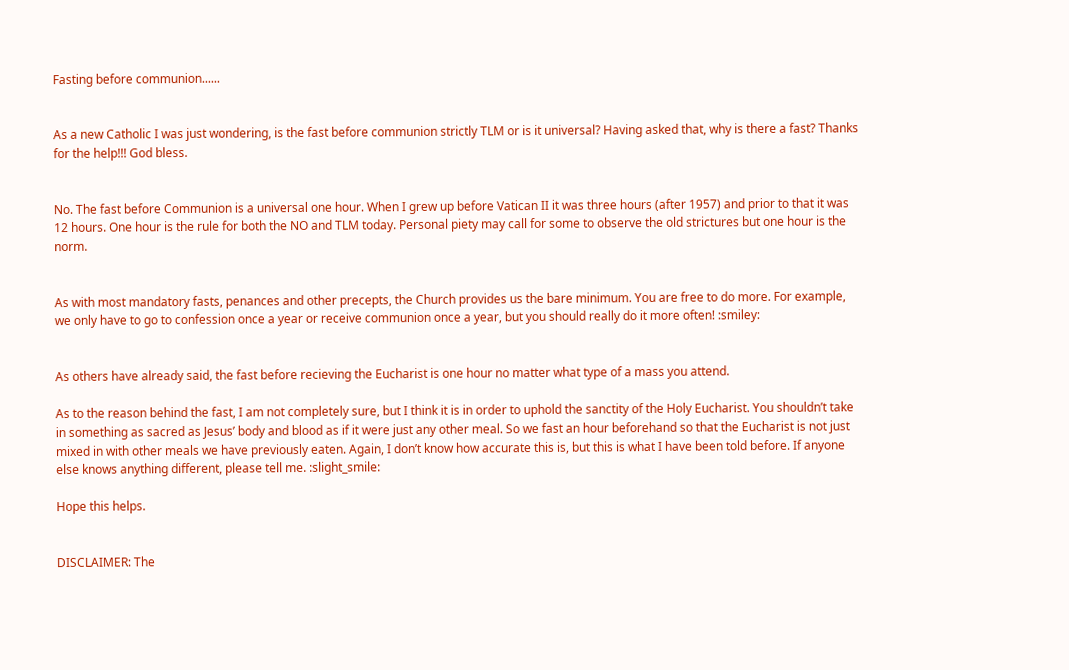Fasting before communion......


As a new Catholic I was just wondering, is the fast before communion strictly TLM or is it universal? Having asked that, why is there a fast? Thanks for the help!!! God bless.


No. The fast before Communion is a universal one hour. When I grew up before Vatican II it was three hours (after 1957) and prior to that it was 12 hours. One hour is the rule for both the NO and TLM today. Personal piety may call for some to observe the old strictures but one hour is the norm.


As with most mandatory fasts, penances and other precepts, the Church provides us the bare minimum. You are free to do more. For example, we only have to go to confession once a year or receive communion once a year, but you should really do it more often! :smiley:


As others have already said, the fast before recieving the Eucharist is one hour no matter what type of a mass you attend.

As to the reason behind the fast, I am not completely sure, but I think it is in order to uphold the sanctity of the Holy Eucharist. You shouldn’t take in something as sacred as Jesus’ body and blood as if it were just any other meal. So we fast an hour beforehand so that the Eucharist is not just mixed in with other meals we have previously eaten. Again, I don’t know how accurate this is, but this is what I have been told before. If anyone else knows anything different, please tell me. :slight_smile:

Hope this helps.


DISCLAIMER: The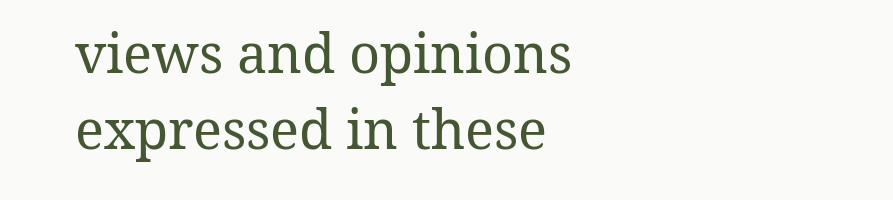views and opinions expressed in these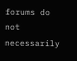forums do not necessarily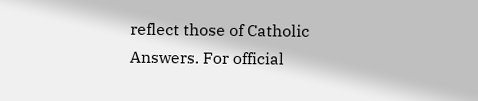reflect those of Catholic Answers. For official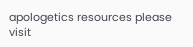apologetics resources please visit